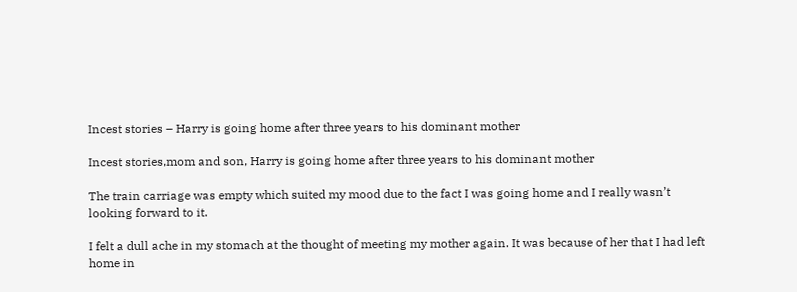Incest stories – Harry is going home after three years to his dominant mother

Incest stories,mom and son, Harry is going home after three years to his dominant mother

The train carriage was empty which suited my mood due to the fact I was going home and I really wasn’t looking forward to it.

I felt a dull ache in my stomach at the thought of meeting my mother again. It was because of her that I had left home in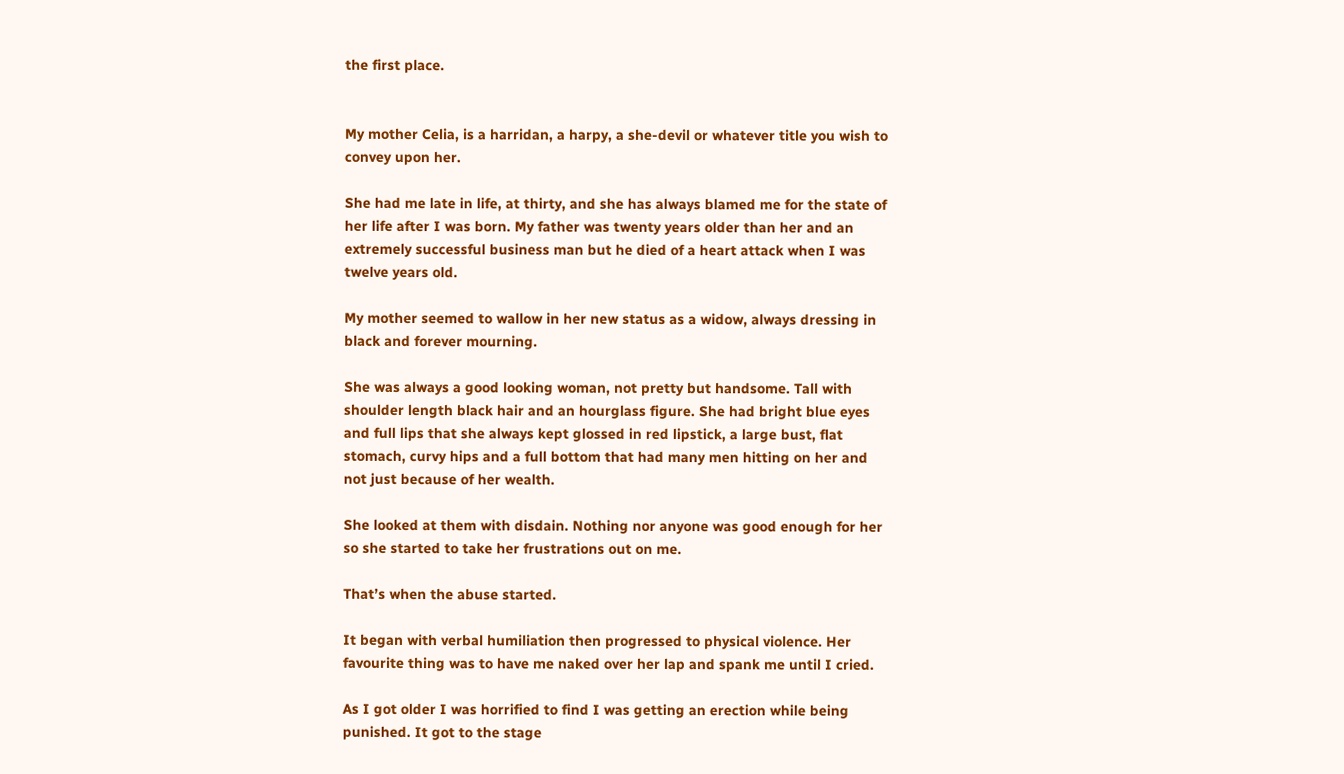the first place.


My mother Celia, is a harridan, a harpy, a she-devil or whatever title you wish to convey upon her.

She had me late in life, at thirty, and she has always blamed me for the state of her life after I was born. My father was twenty years older than her and an extremely successful business man but he died of a heart attack when I was twelve years old.

My mother seemed to wallow in her new status as a widow, always dressing in black and forever mourning.

She was always a good looking woman, not pretty but handsome. Tall with shoulder length black hair and an hourglass figure. She had bright blue eyes and full lips that she always kept glossed in red lipstick, a large bust, flat stomach, curvy hips and a full bottom that had many men hitting on her and not just because of her wealth.

She looked at them with disdain. Nothing nor anyone was good enough for her so she started to take her frustrations out on me.

That’s when the abuse started.

It began with verbal humiliation then progressed to physical violence. Her favourite thing was to have me naked over her lap and spank me until I cried.

As I got older I was horrified to find I was getting an erection while being punished. It got to the stage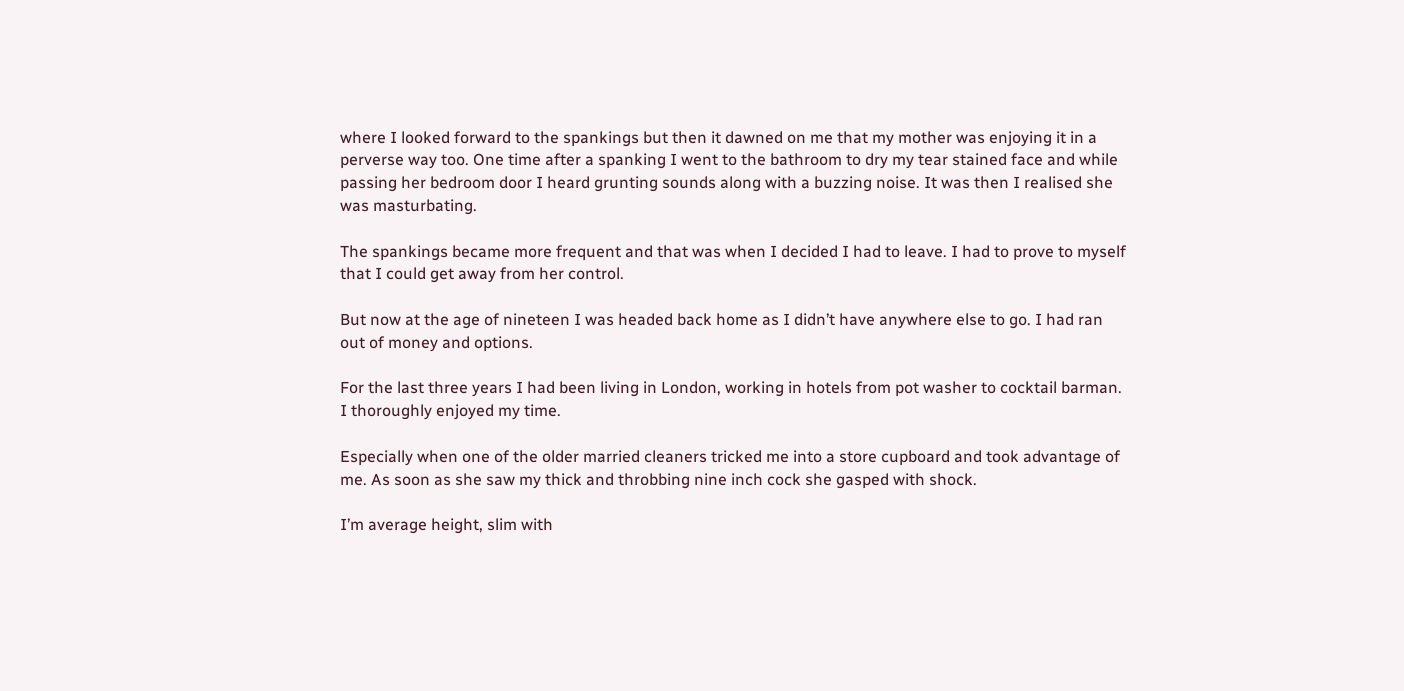where I looked forward to the spankings but then it dawned on me that my mother was enjoying it in a perverse way too. One time after a spanking I went to the bathroom to dry my tear stained face and while passing her bedroom door I heard grunting sounds along with a buzzing noise. It was then I realised she was masturbating.

The spankings became more frequent and that was when I decided I had to leave. I had to prove to myself that I could get away from her control.

But now at the age of nineteen I was headed back home as I didn’t have anywhere else to go. I had ran out of money and options.

For the last three years I had been living in London, working in hotels from pot washer to cocktail barman. I thoroughly enjoyed my time.

Especially when one of the older married cleaners tricked me into a store cupboard and took advantage of me. As soon as she saw my thick and throbbing nine inch cock she gasped with shock.

I’m average height, slim with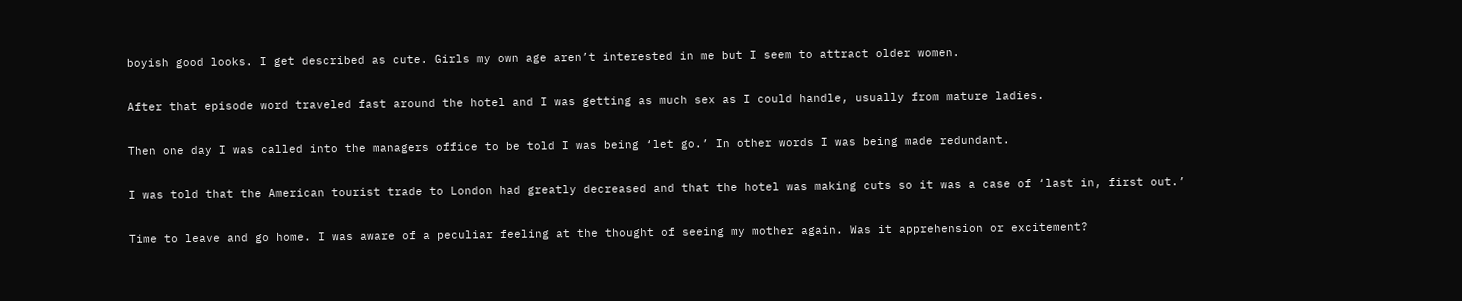boyish good looks. I get described as cute. Girls my own age aren’t interested in me but I seem to attract older women.

After that episode word traveled fast around the hotel and I was getting as much sex as I could handle, usually from mature ladies.

Then one day I was called into the managers office to be told I was being ‘let go.’ In other words I was being made redundant.

I was told that the American tourist trade to London had greatly decreased and that the hotel was making cuts so it was a case of ‘last in, first out.’

Time to leave and go home. I was aware of a peculiar feeling at the thought of seeing my mother again. Was it apprehension or excitement?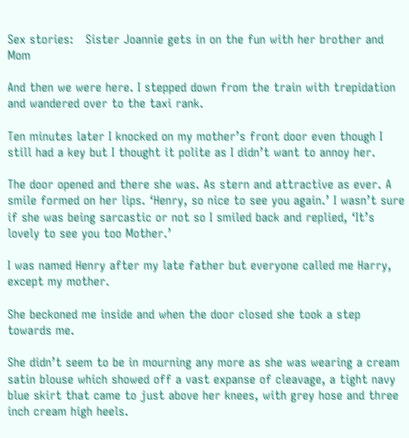Sex stories:   Sister Joannie gets in on the fun with her brother and Mom

And then we were here. I stepped down from the train with trepidation and wandered over to the taxi rank.

Ten minutes later I knocked on my mother’s front door even though I still had a key but I thought it polite as I didn’t want to annoy her.

The door opened and there she was. As stern and attractive as ever. A smile formed on her lips. ‘Henry, so nice to see you again.’ I wasn’t sure if she was being sarcastic or not so I smiled back and replied, ‘It’s lovely to see you too Mother.’

I was named Henry after my late father but everyone called me Harry, except my mother.

She beckoned me inside and when the door closed she took a step towards me.

She didn’t seem to be in mourning any more as she was wearing a cream satin blouse which showed off a vast expanse of cleavage, a tight navy blue skirt that came to just above her knees, with grey hose and three inch cream high heels.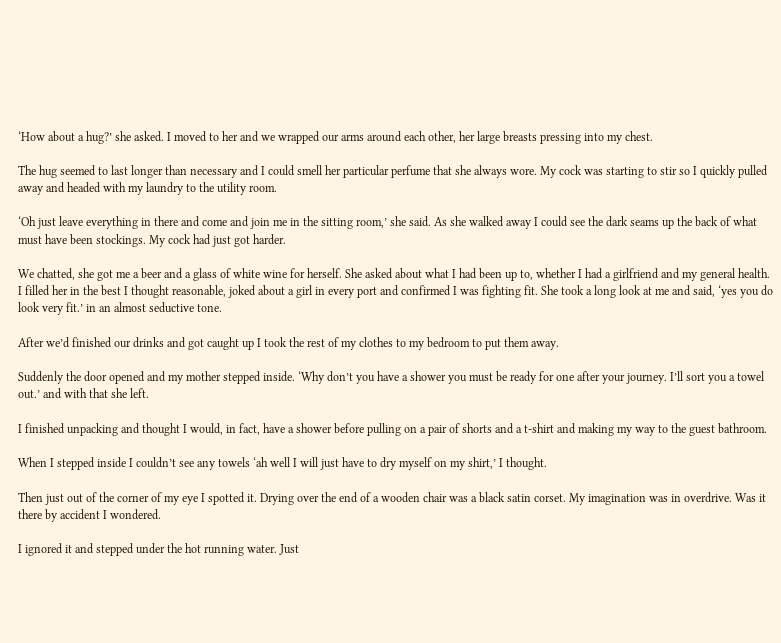‘How about a hug?’ she asked. I moved to her and we wrapped our arms around each other, her large breasts pressing into my chest.

The hug seemed to last longer than necessary and I could smell her particular perfume that she always wore. My cock was starting to stir so I quickly pulled away and headed with my laundry to the utility room.

‘Oh just leave everything in there and come and join me in the sitting room,’ she said. As she walked away I could see the dark seams up the back of what must have been stockings. My cock had just got harder.

We chatted, she got me a beer and a glass of white wine for herself. She asked about what I had been up to, whether I had a girlfriend and my general health. I filled her in the best I thought reasonable, joked about a girl in every port and confirmed I was fighting fit. She took a long look at me and said, ‘yes you do look very fit.’ in an almost seductive tone.

After we’d finished our drinks and got caught up I took the rest of my clothes to my bedroom to put them away.

Suddenly the door opened and my mother stepped inside. ‘Why don’t you have a shower you must be ready for one after your journey. I’ll sort you a towel out.’ and with that she left.

I finished unpacking and thought I would, in fact, have a shower before pulling on a pair of shorts and a t-shirt and making my way to the guest bathroom.

When I stepped inside I couldn’t see any towels ‘ah well I will just have to dry myself on my shirt,’ I thought.

Then just out of the corner of my eye I spotted it. Drying over the end of a wooden chair was a black satin corset. My imagination was in overdrive. Was it there by accident I wondered.

I ignored it and stepped under the hot running water. Just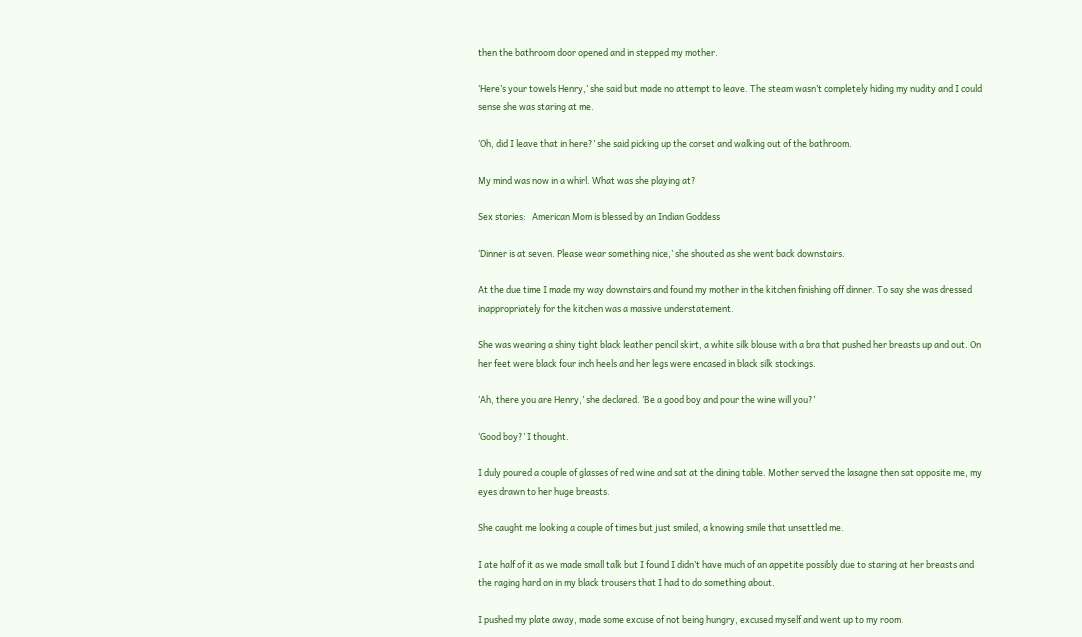then the bathroom door opened and in stepped my mother.

‘Here’s your towels Henry,’ she said but made no attempt to leave. The steam wasn’t completely hiding my nudity and I could sense she was staring at me.

‘Oh, did I leave that in here?’ she said picking up the corset and walking out of the bathroom.

My mind was now in a whirl. What was she playing at?

Sex stories:   American Mom is blessed by an Indian Goddess

‘Dinner is at seven. Please wear something nice,’ she shouted as she went back downstairs.

At the due time I made my way downstairs and found my mother in the kitchen finishing off dinner. To say she was dressed inappropriately for the kitchen was a massive understatement.

She was wearing a shiny tight black leather pencil skirt, a white silk blouse with a bra that pushed her breasts up and out. On her feet were black four inch heels and her legs were encased in black silk stockings.

‘Ah, there you are Henry,’ she declared. ‘Be a good boy and pour the wine will you?’

‘Good boy?’ I thought.

I duly poured a couple of glasses of red wine and sat at the dining table. Mother served the lasagne then sat opposite me, my eyes drawn to her huge breasts.

She caught me looking a couple of times but just smiled, a knowing smile that unsettled me.

I ate half of it as we made small talk but I found I didn’t have much of an appetite possibly due to staring at her breasts and the raging hard on in my black trousers that I had to do something about.

I pushed my plate away, made some excuse of not being hungry, excused myself and went up to my room.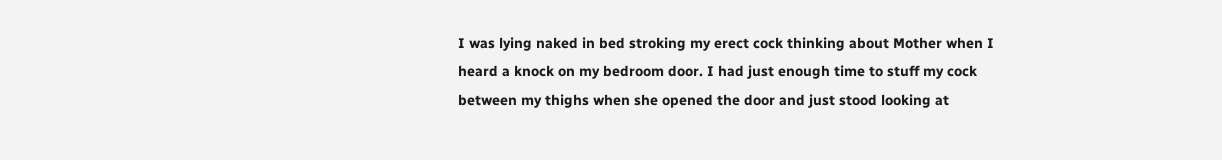I was lying naked in bed stroking my erect cock thinking about Mother when I heard a knock on my bedroom door. I had just enough time to stuff my cock between my thighs when she opened the door and just stood looking at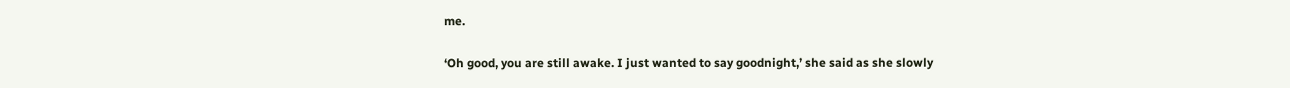me.

‘Oh good, you are still awake. I just wanted to say goodnight,’ she said as she slowly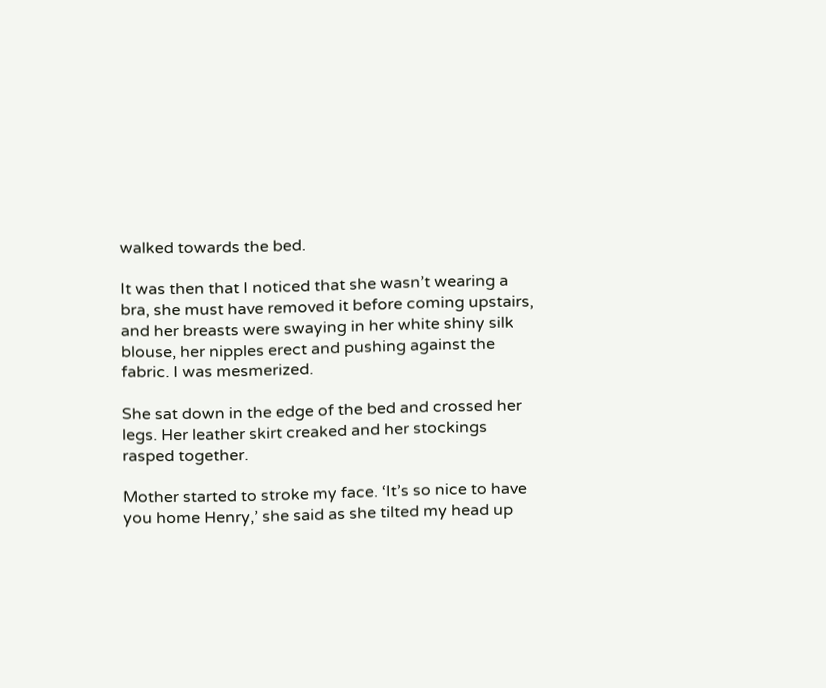walked towards the bed.

It was then that I noticed that she wasn’t wearing a bra, she must have removed it before coming upstairs, and her breasts were swaying in her white shiny silk blouse, her nipples erect and pushing against the fabric. I was mesmerized.

She sat down in the edge of the bed and crossed her legs. Her leather skirt creaked and her stockings rasped together.

Mother started to stroke my face. ‘It’s so nice to have you home Henry,’ she said as she tilted my head up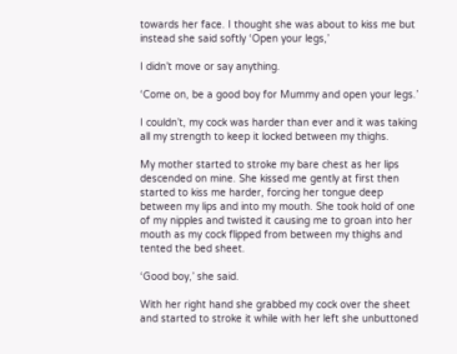towards her face. I thought she was about to kiss me but instead she said softly ‘Open your legs,’

I didn’t move or say anything.

‘Come on, be a good boy for Mummy and open your legs.’

I couldn’t, my cock was harder than ever and it was taking all my strength to keep it locked between my thighs.

My mother started to stroke my bare chest as her lips descended on mine. She kissed me gently at first then started to kiss me harder, forcing her tongue deep between my lips and into my mouth. She took hold of one of my nipples and twisted it causing me to groan into her mouth as my cock flipped from between my thighs and tented the bed sheet.

‘Good boy,’ she said.

With her right hand she grabbed my cock over the sheet and started to stroke it while with her left she unbuttoned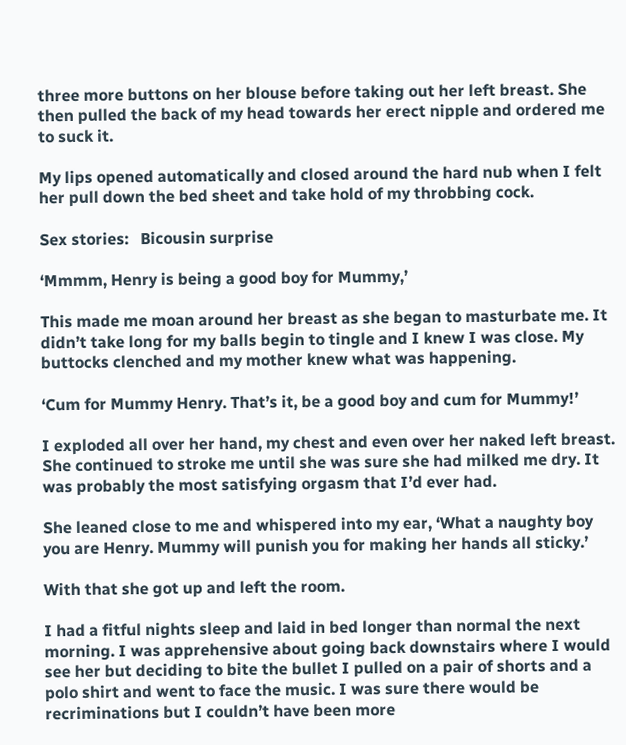three more buttons on her blouse before taking out her left breast. She then pulled the back of my head towards her erect nipple and ordered me to suck it.

My lips opened automatically and closed around the hard nub when I felt her pull down the bed sheet and take hold of my throbbing cock.

Sex stories:   Bicousin surprise

‘Mmmm, Henry is being a good boy for Mummy,’

This made me moan around her breast as she began to masturbate me. It didn’t take long for my balls begin to tingle and I knew I was close. My buttocks clenched and my mother knew what was happening.

‘Cum for Mummy Henry. That’s it, be a good boy and cum for Mummy!’

I exploded all over her hand, my chest and even over her naked left breast. She continued to stroke me until she was sure she had milked me dry. It was probably the most satisfying orgasm that I’d ever had.

She leaned close to me and whispered into my ear, ‘What a naughty boy you are Henry. Mummy will punish you for making her hands all sticky.’

With that she got up and left the room.

I had a fitful nights sleep and laid in bed longer than normal the next morning. I was apprehensive about going back downstairs where I would see her but deciding to bite the bullet I pulled on a pair of shorts and a polo shirt and went to face the music. I was sure there would be recriminations but I couldn’t have been more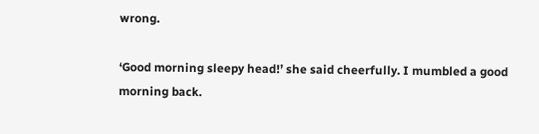wrong.

‘Good morning sleepy head!’ she said cheerfully. I mumbled a good morning back.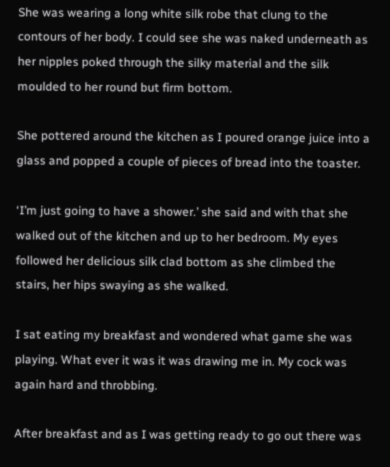She was wearing a long white silk robe that clung to the contours of her body. I could see she was naked underneath as her nipples poked through the silky material and the silk moulded to her round but firm bottom.

She pottered around the kitchen as I poured orange juice into a glass and popped a couple of pieces of bread into the toaster.

‘I’m just going to have a shower.’ she said and with that she walked out of the kitchen and up to her bedroom. My eyes followed her delicious silk clad bottom as she climbed the stairs, her hips swaying as she walked.

I sat eating my breakfast and wondered what game she was playing. What ever it was it was drawing me in. My cock was again hard and throbbing.

After breakfast and as I was getting ready to go out there was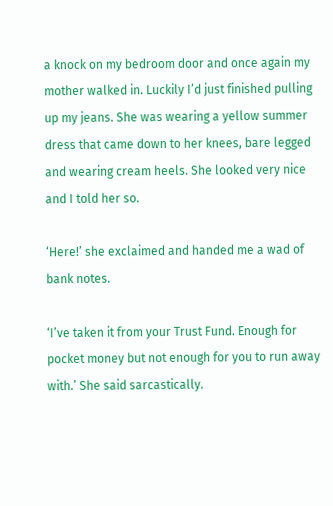a knock on my bedroom door and once again my mother walked in. Luckily I’d just finished pulling up my jeans. She was wearing a yellow summer dress that came down to her knees, bare legged and wearing cream heels. She looked very nice and I told her so.

‘Here!’ she exclaimed and handed me a wad of bank notes.

‘I’ve taken it from your Trust Fund. Enough for pocket money but not enough for you to run away with.’ She said sarcastically.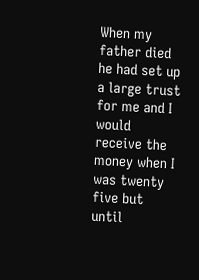When my father died he had set up a large trust for me and I would receive the money when I was twenty five but until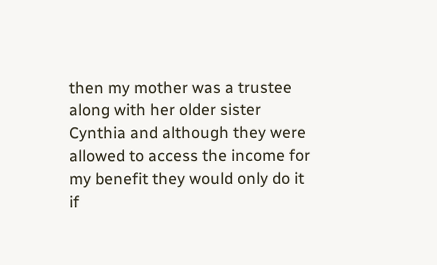then my mother was a trustee along with her older sister Cynthia and although they were allowed to access the income for my benefit they would only do it if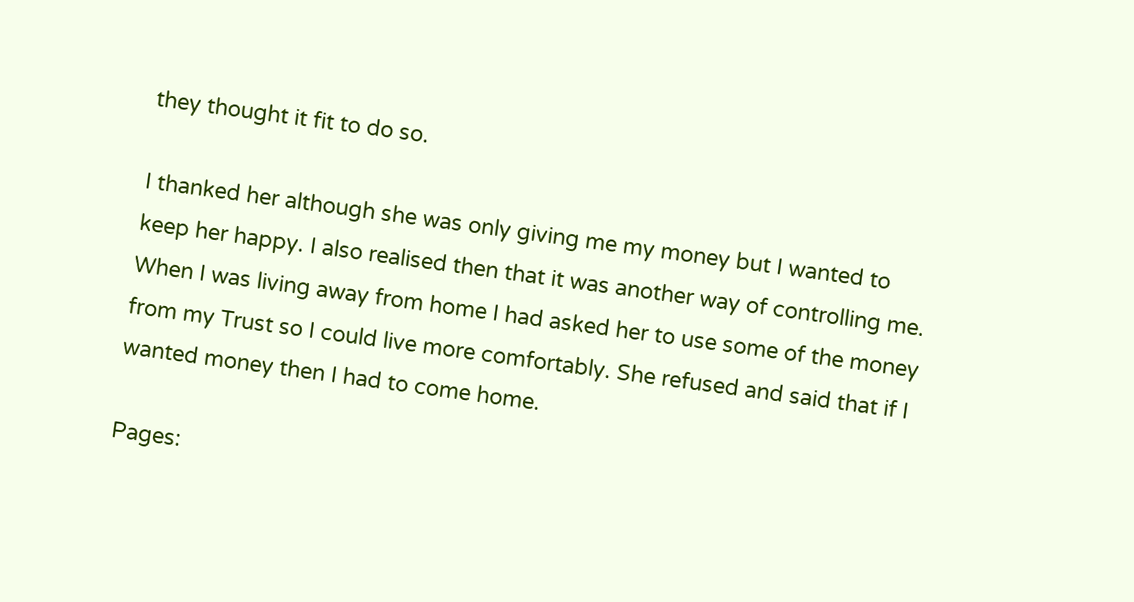they thought it fit to do so.

I thanked her although she was only giving me my money but I wanted to keep her happy. I also realised then that it was another way of controlling me. When I was living away from home I had asked her to use some of the money from my Trust so I could live more comfortably. She refused and said that if I wanted money then I had to come home.

Pages: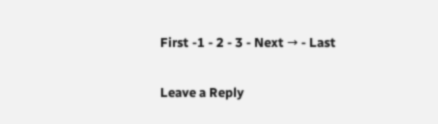First -1 - 2 - 3 - Next → - Last

Leave a Reply